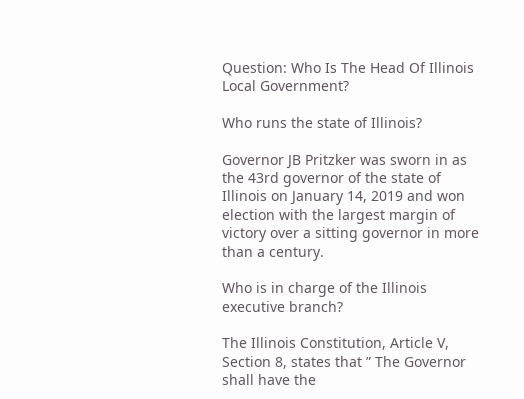Question: Who Is The Head Of Illinois Local Government?

Who runs the state of Illinois?

Governor JB Pritzker was sworn in as the 43rd governor of the state of Illinois on January 14, 2019 and won election with the largest margin of victory over a sitting governor in more than a century.

Who is in charge of the Illinois executive branch?

The Illinois Constitution, Article V, Section 8, states that ” The Governor shall have the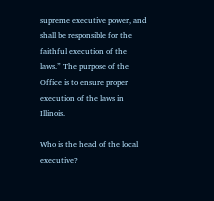supreme executive power, and shall be responsible for the faithful execution of the laws.” The purpose of the Office is to ensure proper execution of the laws in Illinois.

Who is the head of the local executive?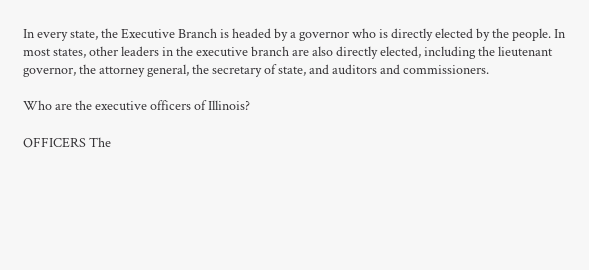In every state, the Executive Branch is headed by a governor who is directly elected by the people. In most states, other leaders in the executive branch are also directly elected, including the lieutenant governor, the attorney general, the secretary of state, and auditors and commissioners.

Who are the executive officers of Illinois?

OFFICERS The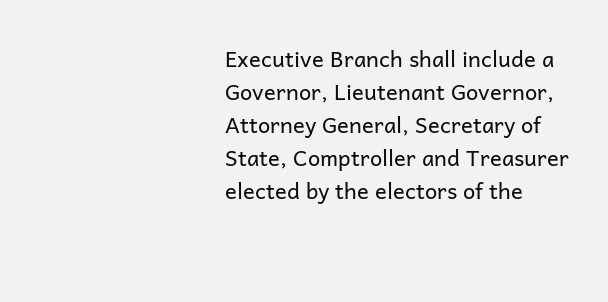Executive Branch shall include a Governor, Lieutenant Governor, Attorney General, Secretary of State, Comptroller and Treasurer elected by the electors of the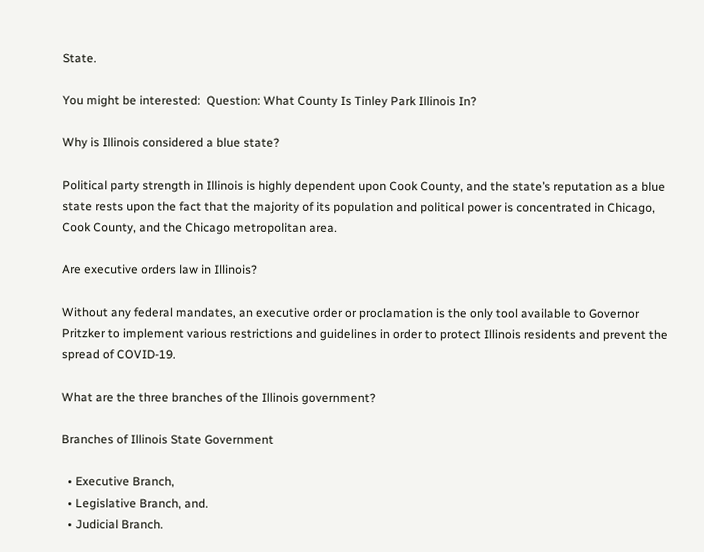State.

You might be interested:  Question: What County Is Tinley Park Illinois In?

Why is Illinois considered a blue state?

Political party strength in Illinois is highly dependent upon Cook County, and the state’s reputation as a blue state rests upon the fact that the majority of its population and political power is concentrated in Chicago, Cook County, and the Chicago metropolitan area.

Are executive orders law in Illinois?

Without any federal mandates, an executive order or proclamation is the only tool available to Governor Pritzker to implement various restrictions and guidelines in order to protect Illinois residents and prevent the spread of COVID-19.

What are the three branches of the Illinois government?

Branches of Illinois State Government

  • Executive Branch,
  • Legislative Branch, and.
  • Judicial Branch.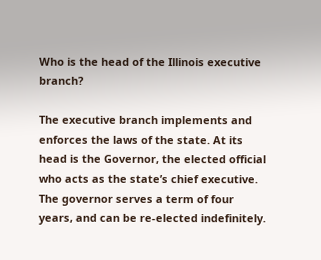Who is the head of the Illinois executive branch?

The executive branch implements and enforces the laws of the state. At its head is the Governor, the elected official who acts as the state’s chief executive. The governor serves a term of four years, and can be re-elected indefinitely.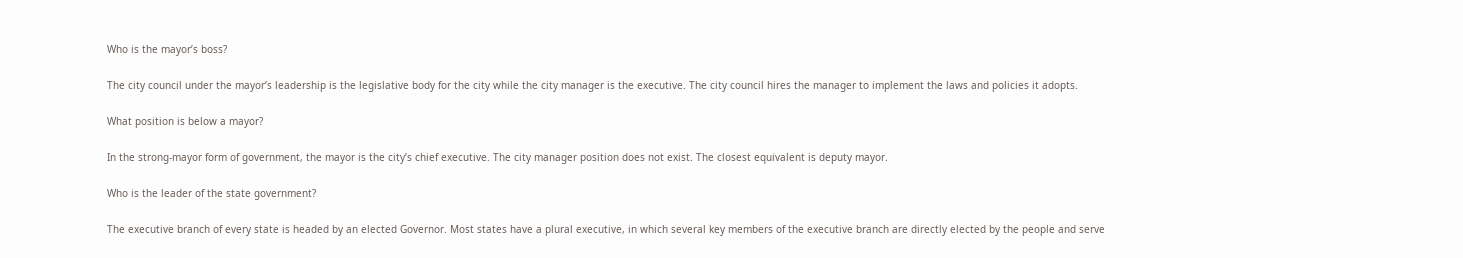Who is the mayor’s boss?

The city council under the mayor’s leadership is the legislative body for the city while the city manager is the executive. The city council hires the manager to implement the laws and policies it adopts.

What position is below a mayor?

In the strong-mayor form of government, the mayor is the city’s chief executive. The city manager position does not exist. The closest equivalent is deputy mayor.

Who is the leader of the state government?

The executive branch of every state is headed by an elected Governor. Most states have a plural executive, in which several key members of the executive branch are directly elected by the people and serve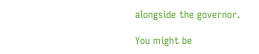alongside the governor.

You might be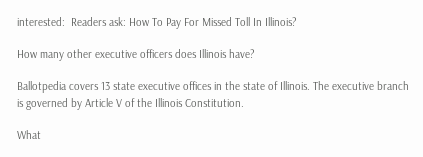interested:  Readers ask: How To Pay For Missed Toll In Illinois?

How many other executive officers does Illinois have?

Ballotpedia covers 13 state executive offices in the state of Illinois. The executive branch is governed by Article V of the Illinois Constitution.

What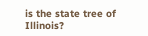is the state tree of Illinois?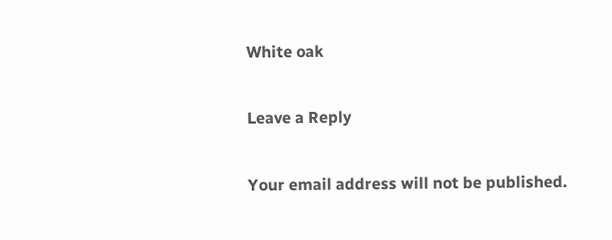White oak

Leave a Reply

Your email address will not be published.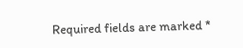Required fields are marked *